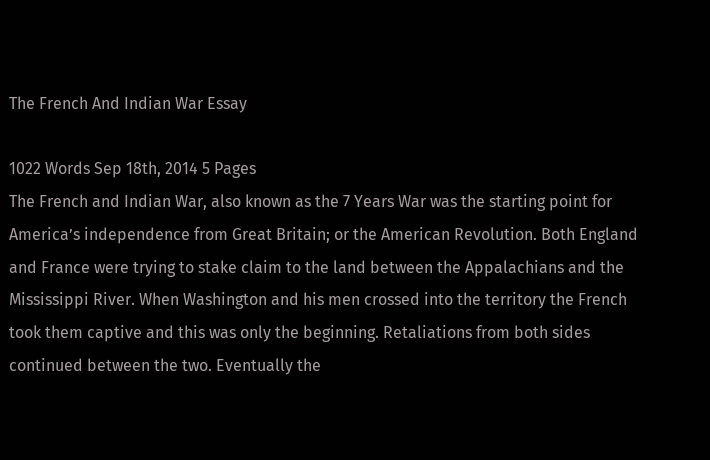The French And Indian War Essay

1022 Words Sep 18th, 2014 5 Pages
The French and Indian War, also known as the 7 Years War was the starting point for America’s independence from Great Britain; or the American Revolution. Both England and France were trying to stake claim to the land between the Appalachians and the Mississippi River. When Washington and his men crossed into the territory the French took them captive and this was only the beginning. Retaliations from both sides continued between the two. Eventually the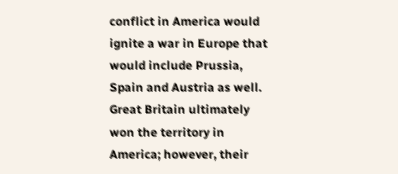conflict in America would ignite a war in Europe that would include Prussia, Spain and Austria as well. Great Britain ultimately won the territory in America; however, their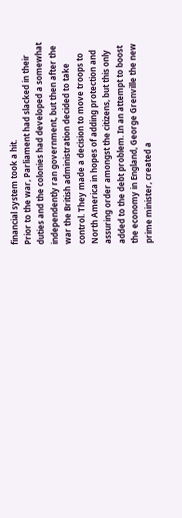financial system took a hit.
Prior to the war, Parliament had slacked in their duties and the colonies had developed a somewhat independently ran government, but then after the war the British administration decided to take control. They made a decision to move troops to North America in hopes of adding protection and assuring order amongst the citizens, but this only added to the debt problem. In an attempt to boost the economy in England, George Grenville the new prime minister, created a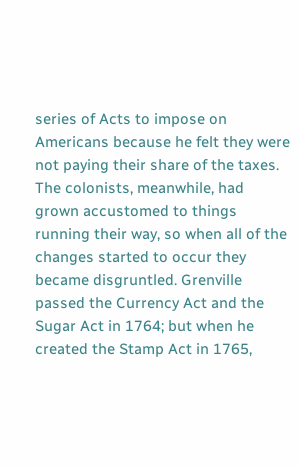series of Acts to impose on Americans because he felt they were not paying their share of the taxes. The colonists, meanwhile, had grown accustomed to things running their way, so when all of the changes started to occur they became disgruntled. Grenville passed the Currency Act and the Sugar Act in 1764; but when he created the Stamp Act in 1765,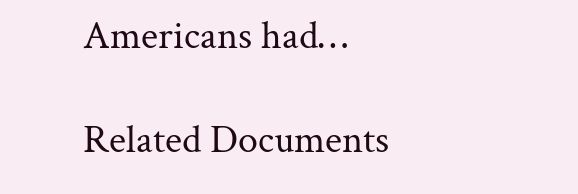Americans had…

Related Documents